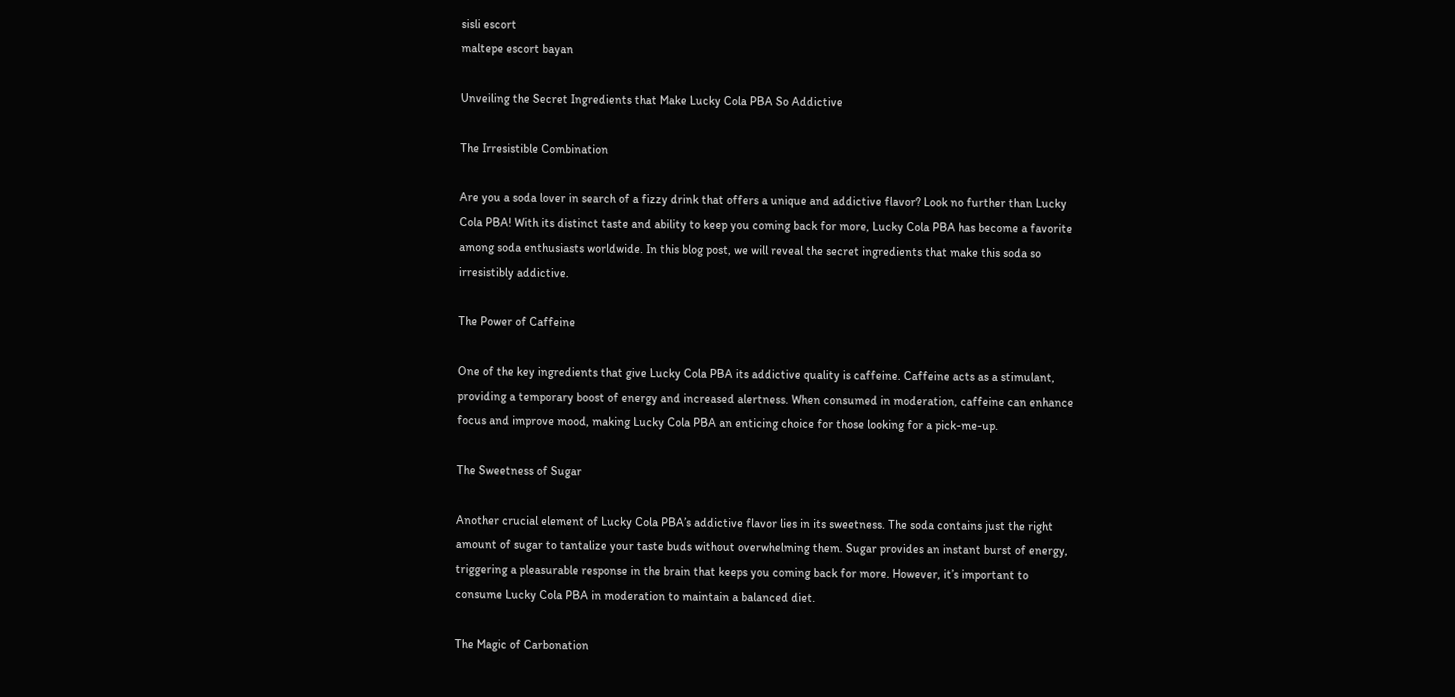sisli escort
maltepe escort bayan

Unveiling the Secret Ingredients that Make Lucky Cola PBA So Addictive

The Irresistible Combination

Are you a soda lover in search of a fizzy drink that offers a unique and addictive flavor? Look no further than Lucky Cola PBA! With its distinct taste and ability to keep you coming back for more, Lucky Cola PBA has become a favorite among soda enthusiasts worldwide. In this blog post, we will reveal the secret ingredients that make this soda so irresistibly addictive.

The Power of Caffeine

One of the key ingredients that give Lucky Cola PBA its addictive quality is caffeine. Caffeine acts as a stimulant, providing a temporary boost of energy and increased alertness. When consumed in moderation, caffeine can enhance focus and improve mood, making Lucky Cola PBA an enticing choice for those looking for a pick-me-up.

The Sweetness of Sugar

Another crucial element of Lucky Cola PBA’s addictive flavor lies in its sweetness. The soda contains just the right amount of sugar to tantalize your taste buds without overwhelming them. Sugar provides an instant burst of energy, triggering a pleasurable response in the brain that keeps you coming back for more. However, it’s important to consume Lucky Cola PBA in moderation to maintain a balanced diet.

The Magic of Carbonation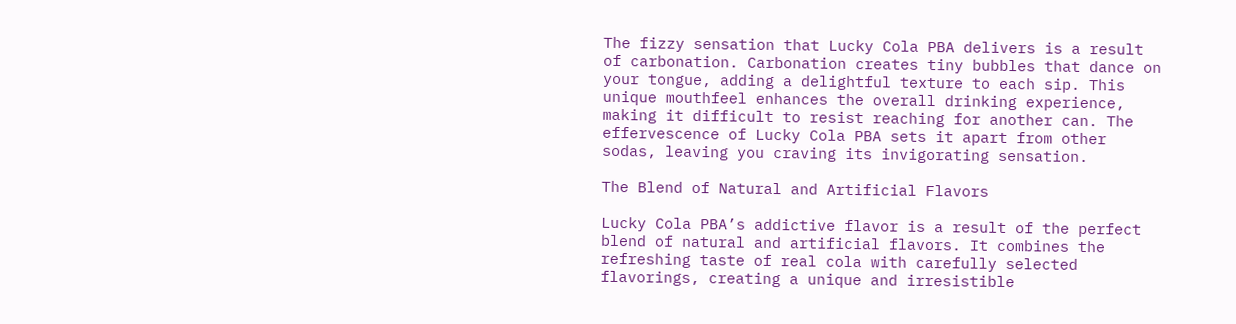The fizzy sensation that Lucky Cola PBA delivers is a result of carbonation. Carbonation creates tiny bubbles that dance on your tongue, adding a delightful texture to each sip. This unique mouthfeel enhances the overall drinking experience, making it difficult to resist reaching for another can. The effervescence of Lucky Cola PBA sets it apart from other sodas, leaving you craving its invigorating sensation.

The Blend of Natural and Artificial Flavors

Lucky Cola PBA’s addictive flavor is a result of the perfect blend of natural and artificial flavors. It combines the refreshing taste of real cola with carefully selected flavorings, creating a unique and irresistible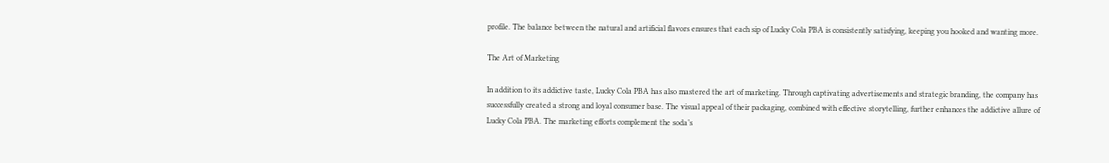profile. The balance between the natural and artificial flavors ensures that each sip of Lucky Cola PBA is consistently satisfying, keeping you hooked and wanting more.

The Art of Marketing

In addition to its addictive taste, Lucky Cola PBA has also mastered the art of marketing. Through captivating advertisements and strategic branding, the company has successfully created a strong and loyal consumer base. The visual appeal of their packaging, combined with effective storytelling, further enhances the addictive allure of Lucky Cola PBA. The marketing efforts complement the soda’s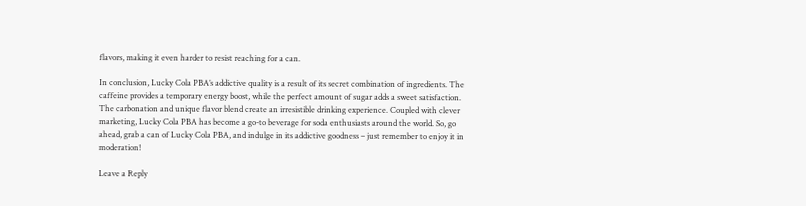flavors, making it even harder to resist reaching for a can.

In conclusion, Lucky Cola PBA’s addictive quality is a result of its secret combination of ingredients. The caffeine provides a temporary energy boost, while the perfect amount of sugar adds a sweet satisfaction. The carbonation and unique flavor blend create an irresistible drinking experience. Coupled with clever marketing, Lucky Cola PBA has become a go-to beverage for soda enthusiasts around the world. So, go ahead, grab a can of Lucky Cola PBA, and indulge in its addictive goodness – just remember to enjoy it in moderation!

Leave a Reply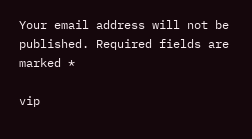Your email address will not be published. Required fields are marked *

vip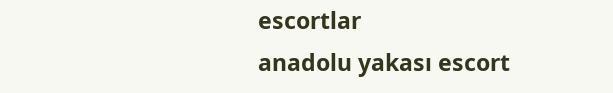escortlar
anadolu yakası escort